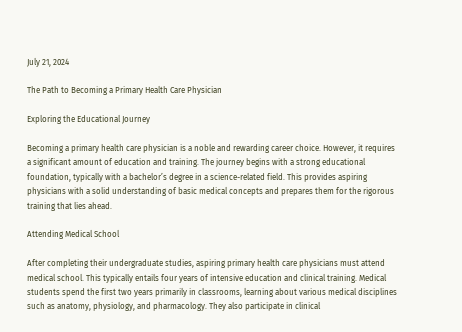July 21, 2024

The Path to Becoming a Primary Health Care Physician

Exploring the Educational Journey

Becoming a primary health care physician is a noble and rewarding career choice. However, it requires a significant amount of education and training. The journey begins with a strong educational foundation, typically with a bachelor’s degree in a science-related field. This provides aspiring physicians with a solid understanding of basic medical concepts and prepares them for the rigorous training that lies ahead.

Attending Medical School

After completing their undergraduate studies, aspiring primary health care physicians must attend medical school. This typically entails four years of intensive education and clinical training. Medical students spend the first two years primarily in classrooms, learning about various medical disciplines such as anatomy, physiology, and pharmacology. They also participate in clinical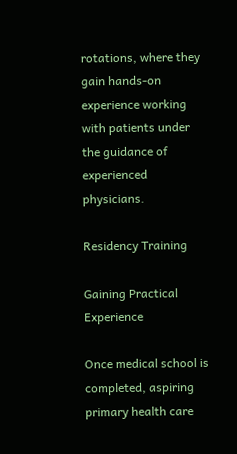rotations, where they gain hands-on experience working with patients under the guidance of experienced physicians.

Residency Training

Gaining Practical Experience

Once medical school is completed, aspiring primary health care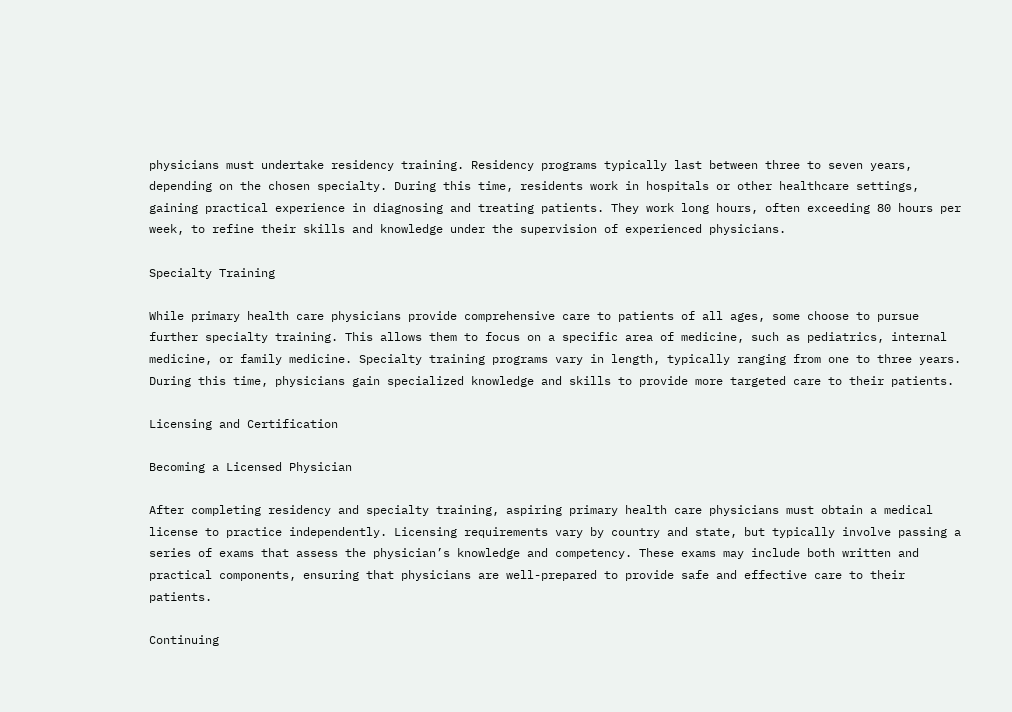physicians must undertake residency training. Residency programs typically last between three to seven years, depending on the chosen specialty. During this time, residents work in hospitals or other healthcare settings, gaining practical experience in diagnosing and treating patients. They work long hours, often exceeding 80 hours per week, to refine their skills and knowledge under the supervision of experienced physicians.

Specialty Training

While primary health care physicians provide comprehensive care to patients of all ages, some choose to pursue further specialty training. This allows them to focus on a specific area of medicine, such as pediatrics, internal medicine, or family medicine. Specialty training programs vary in length, typically ranging from one to three years. During this time, physicians gain specialized knowledge and skills to provide more targeted care to their patients.

Licensing and Certification

Becoming a Licensed Physician

After completing residency and specialty training, aspiring primary health care physicians must obtain a medical license to practice independently. Licensing requirements vary by country and state, but typically involve passing a series of exams that assess the physician’s knowledge and competency. These exams may include both written and practical components, ensuring that physicians are well-prepared to provide safe and effective care to their patients.

Continuing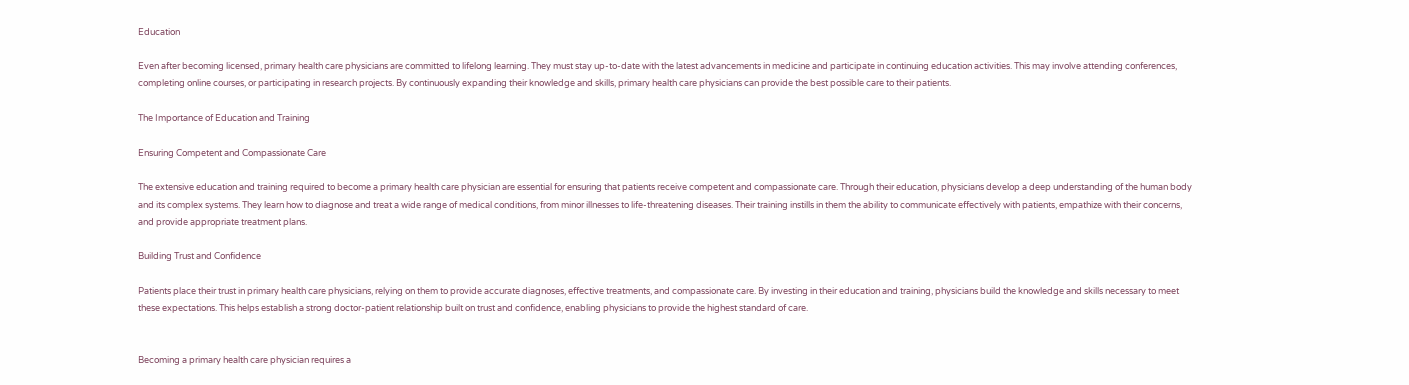Education

Even after becoming licensed, primary health care physicians are committed to lifelong learning. They must stay up-to-date with the latest advancements in medicine and participate in continuing education activities. This may involve attending conferences, completing online courses, or participating in research projects. By continuously expanding their knowledge and skills, primary health care physicians can provide the best possible care to their patients.

The Importance of Education and Training

Ensuring Competent and Compassionate Care

The extensive education and training required to become a primary health care physician are essential for ensuring that patients receive competent and compassionate care. Through their education, physicians develop a deep understanding of the human body and its complex systems. They learn how to diagnose and treat a wide range of medical conditions, from minor illnesses to life-threatening diseases. Their training instills in them the ability to communicate effectively with patients, empathize with their concerns, and provide appropriate treatment plans.

Building Trust and Confidence

Patients place their trust in primary health care physicians, relying on them to provide accurate diagnoses, effective treatments, and compassionate care. By investing in their education and training, physicians build the knowledge and skills necessary to meet these expectations. This helps establish a strong doctor-patient relationship built on trust and confidence, enabling physicians to provide the highest standard of care.


Becoming a primary health care physician requires a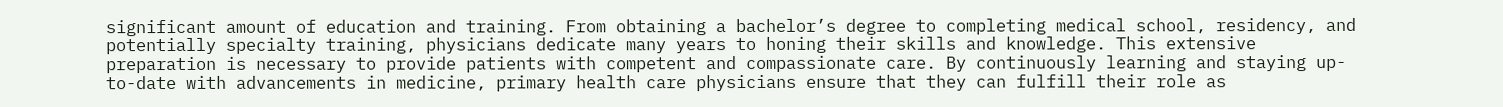significant amount of education and training. From obtaining a bachelor’s degree to completing medical school, residency, and potentially specialty training, physicians dedicate many years to honing their skills and knowledge. This extensive preparation is necessary to provide patients with competent and compassionate care. By continuously learning and staying up-to-date with advancements in medicine, primary health care physicians ensure that they can fulfill their role as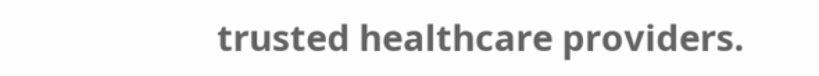trusted healthcare providers.